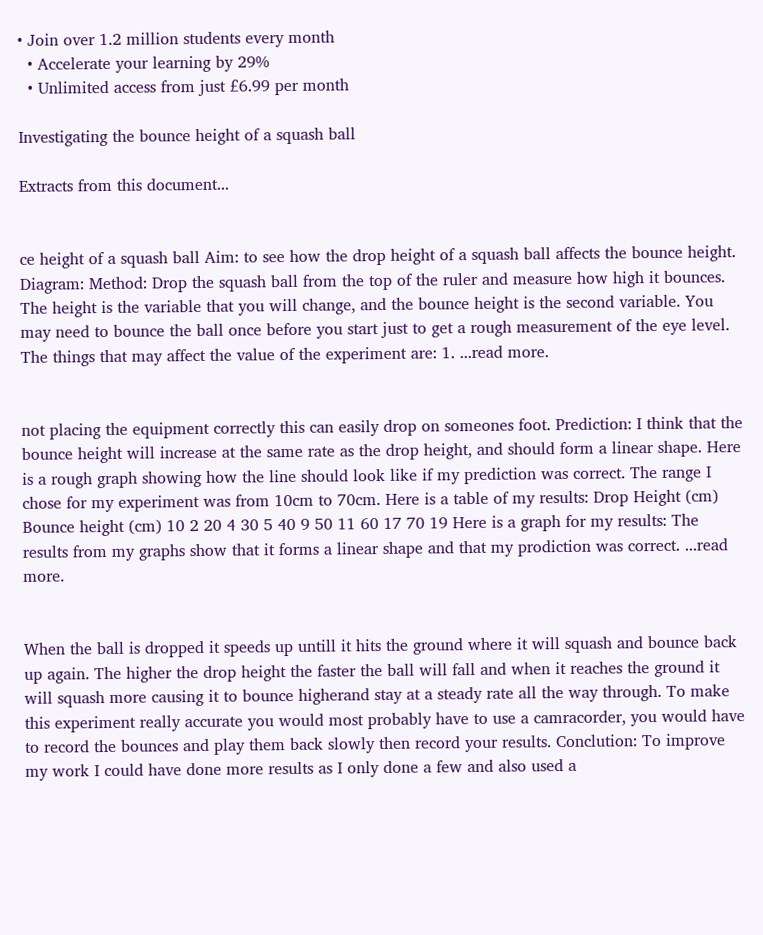• Join over 1.2 million students every month
  • Accelerate your learning by 29%
  • Unlimited access from just £6.99 per month

Investigating the bounce height of a squash ball

Extracts from this document...


ce height of a squash ball Aim: to see how the drop height of a squash ball affects the bounce height. Diagram: Method: Drop the squash ball from the top of the ruler and measure how high it bounces. The height is the variable that you will change, and the bounce height is the second variable. You may need to bounce the ball once before you start just to get a rough measurement of the eye level. The things that may affect the value of the experiment are: 1. ...read more.


not placing the equipment correctly this can easily drop on someones foot. Prediction: I think that the bounce height will increase at the same rate as the drop height, and should form a linear shape. Here is a rough graph showing how the line should look like if my prediction was correct. The range I chose for my experiment was from 10cm to 70cm. Here is a table of my results: Drop Height (cm) Bounce height (cm) 10 2 20 4 30 5 40 9 50 11 60 17 70 19 Here is a graph for my results: The results from my graphs show that it forms a linear shape and that my prodiction was correct. ...read more.


When the ball is dropped it speeds up untill it hits the ground where it will squash and bounce back up again. The higher the drop height the faster the ball will fall and when it reaches the ground it will squash more causing it to bounce higherand stay at a steady rate all the way through. To make this experiment really accurate you would most probably have to use a camracorder, you would have to record the bounces and play them back slowly then record your results. Conclution: To improve my work I could have done more results as I only done a few and also used a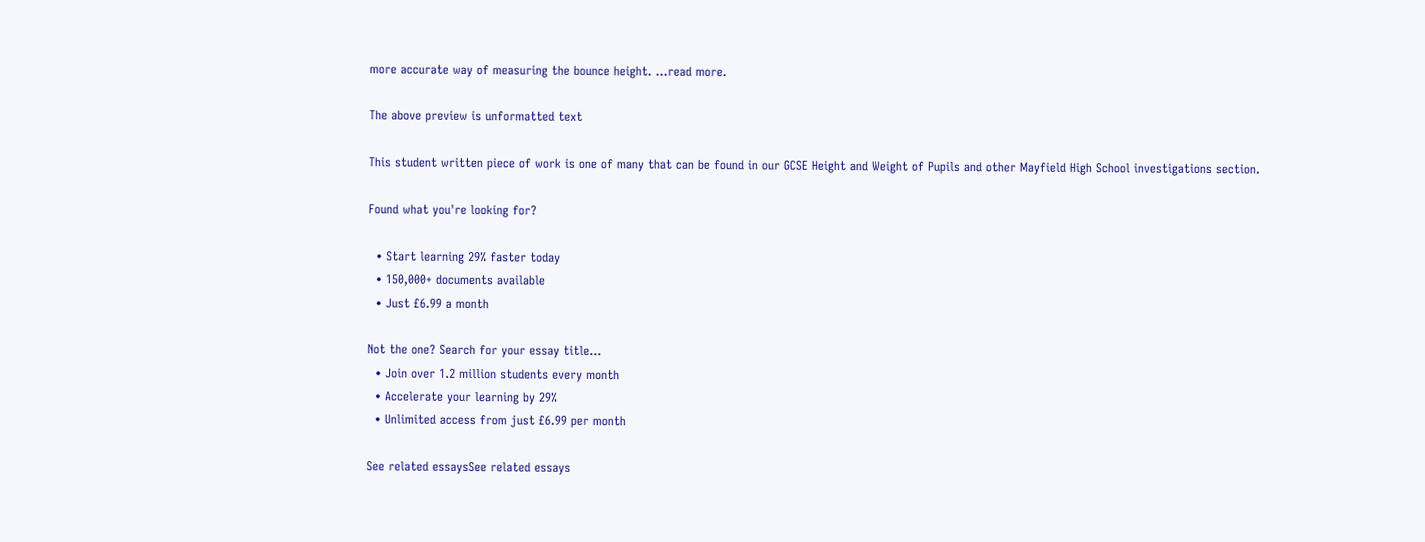more accurate way of measuring the bounce height. ...read more.

The above preview is unformatted text

This student written piece of work is one of many that can be found in our GCSE Height and Weight of Pupils and other Mayfield High School investigations section.

Found what you're looking for?

  • Start learning 29% faster today
  • 150,000+ documents available
  • Just £6.99 a month

Not the one? Search for your essay title...
  • Join over 1.2 million students every month
  • Accelerate your learning by 29%
  • Unlimited access from just £6.99 per month

See related essaysSee related essays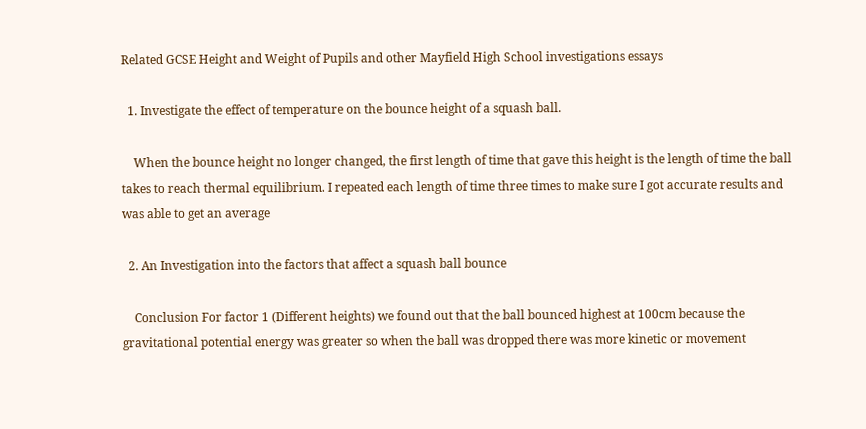Related GCSE Height and Weight of Pupils and other Mayfield High School investigations essays

  1. Investigate the effect of temperature on the bounce height of a squash ball.

    When the bounce height no longer changed, the first length of time that gave this height is the length of time the ball takes to reach thermal equilibrium. I repeated each length of time three times to make sure I got accurate results and was able to get an average

  2. An Investigation into the factors that affect a squash ball bounce

    Conclusion For factor 1 (Different heights) we found out that the ball bounced highest at 100cm because the gravitational potential energy was greater so when the ball was dropped there was more kinetic or movement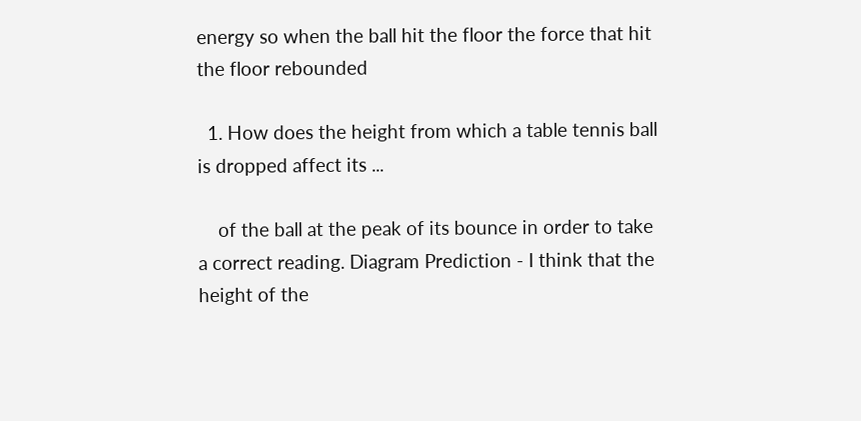energy so when the ball hit the floor the force that hit the floor rebounded

  1. How does the height from which a table tennis ball is dropped affect its ...

    of the ball at the peak of its bounce in order to take a correct reading. Diagram Prediction - I think that the height of the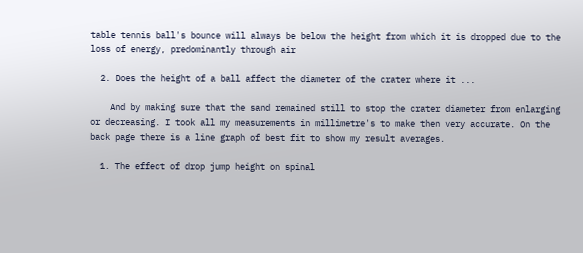table tennis ball's bounce will always be below the height from which it is dropped due to the loss of energy, predominantly through air

  2. Does the height of a ball affect the diameter of the crater where it ...

    And by making sure that the sand remained still to stop the crater diameter from enlarging or decreasing. I took all my measurements in millimetre's to make then very accurate. On the back page there is a line graph of best fit to show my result averages.

  1. The effect of drop jump height on spinal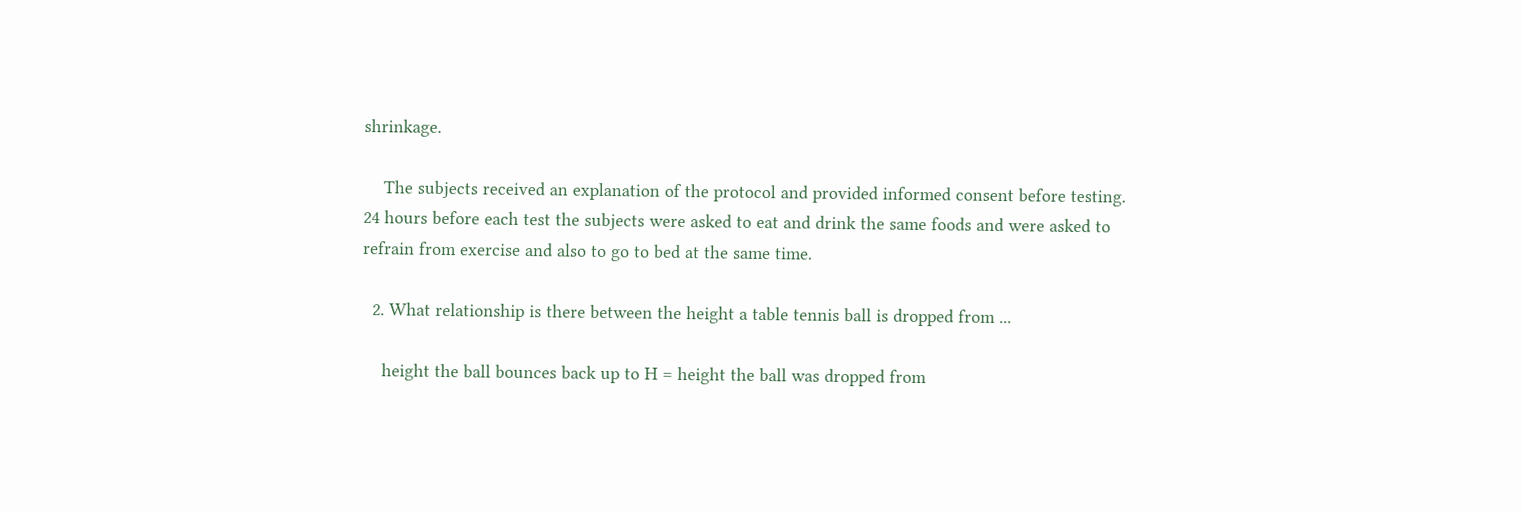shrinkage.

    The subjects received an explanation of the protocol and provided informed consent before testing. 24 hours before each test the subjects were asked to eat and drink the same foods and were asked to refrain from exercise and also to go to bed at the same time.

  2. What relationship is there between the height a table tennis ball is dropped from ...

    height the ball bounces back up to H = height the ball was dropped from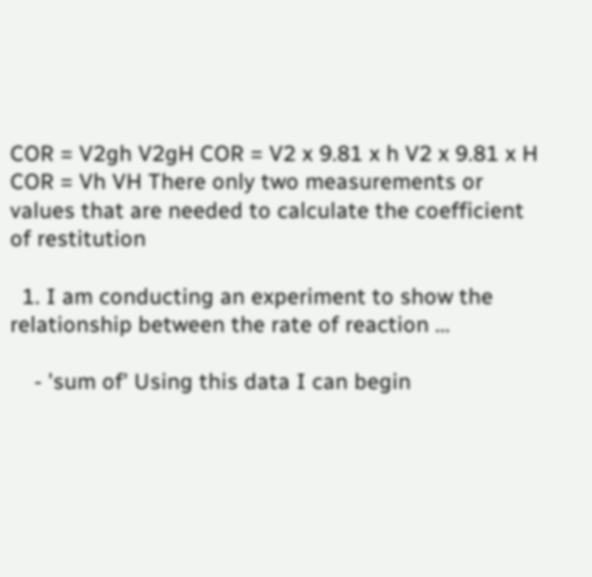COR = V2gh V2gH COR = V2 x 9.81 x h V2 x 9.81 x H COR = Vh VH There only two measurements or values that are needed to calculate the coefficient of restitution

  1. I am conducting an experiment to show the relationship between the rate of reaction ...

    - 'sum of' Using this data I can begin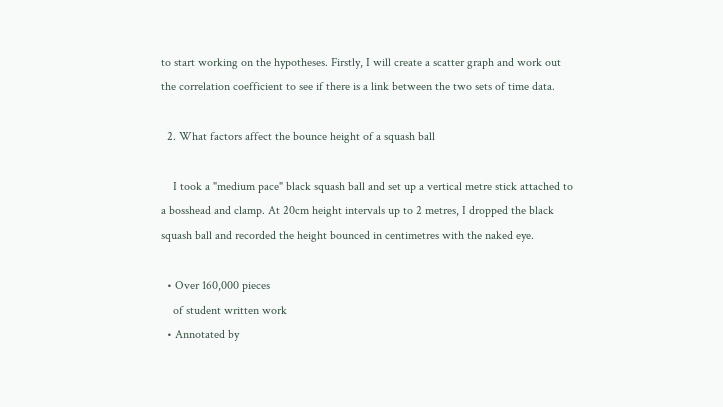to start working on the hypotheses. Firstly, I will create a scatter graph and work out the correlation coefficient to see if there is a link between the two sets of time data.

  2. What factors affect the bounce height of a squash ball

    I took a "medium pace" black squash ball and set up a vertical metre stick attached to a bosshead and clamp. At 20cm height intervals up to 2 metres, I dropped the black squash ball and recorded the height bounced in centimetres with the naked eye.

  • Over 160,000 pieces
    of student written work
  • Annotated by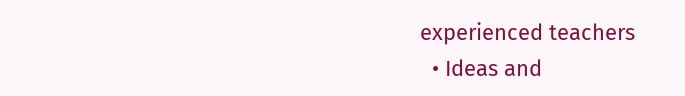experienced teachers
  • Ideas and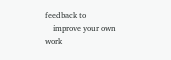feedback to
    improve your own work